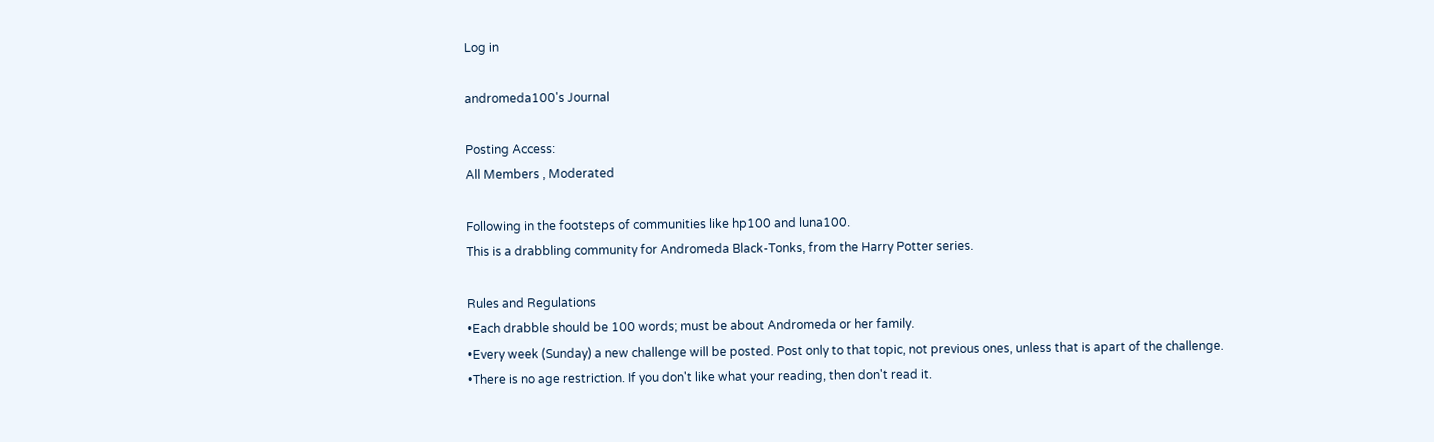Log in

andromeda100's Journal

Posting Access:
All Members , Moderated

Following in the footsteps of communities like hp100 and luna100.
This is a drabbling community for Andromeda Black-Tonks, from the Harry Potter series.

Rules and Regulations
•Each drabble should be 100 words; must be about Andromeda or her family.
•Every week (Sunday) a new challenge will be posted. Post only to that topic, not previous ones, unless that is apart of the challenge.
•There is no age restriction. If you don't like what your reading, then don't read it.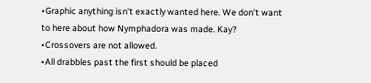•Graphic anything isn't exactly wanted here. We don't want to here about how Nymphadora was made. Kay?
•Crossovers are not allowed.
•All drabbles past the first should be placed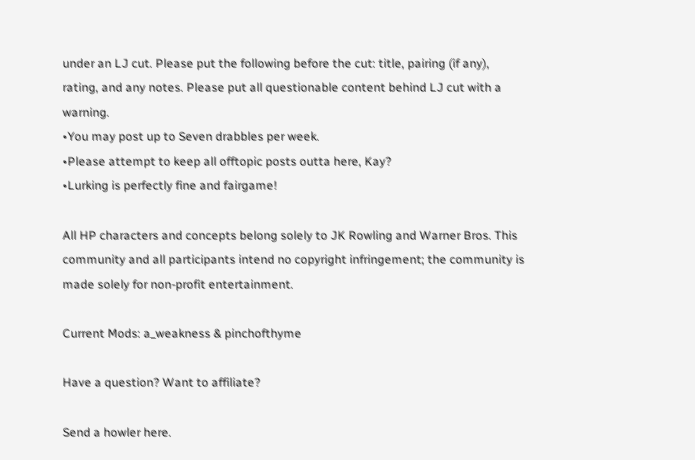under an LJ cut. Please put the following before the cut: title, pairing (if any), rating, and any notes. Please put all questionable content behind LJ cut with a warning.
•You may post up to Seven drabbles per week.
•Please attempt to keep all offtopic posts outta here, Kay?
•Lurking is perfectly fine and fairgame!

All HP characters and concepts belong solely to JK Rowling and Warner Bros. This community and all participants intend no copyright infringement; the community is made solely for non-profit entertainment.

Current Mods: a_weakness & pinchofthyme

Have a question? Want to affiliate?

Send a howler here.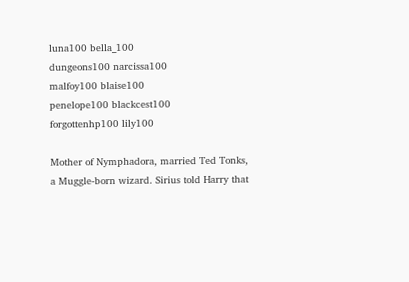luna100 bella_100
dungeons100 narcissa100
malfoy100 blaise100
penelope100 blackcest100
forgottenhp100 lily100

Mother of Nymphadora, married Ted Tonks, a Muggle-born wizard. Sirius told Harry that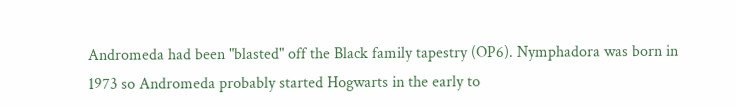Andromeda had been "blasted" off the Black family tapestry (OP6). Nymphadora was born in 1973 so Andromeda probably started Hogwarts in the early to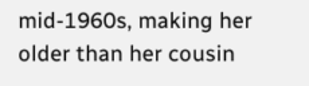mid-1960s, making her older than her cousin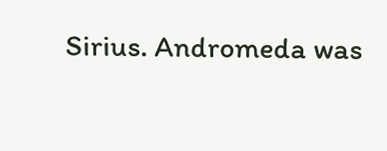Sirius. Andromeda was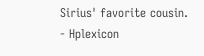Sirius' favorite cousin.
- Hplexicon